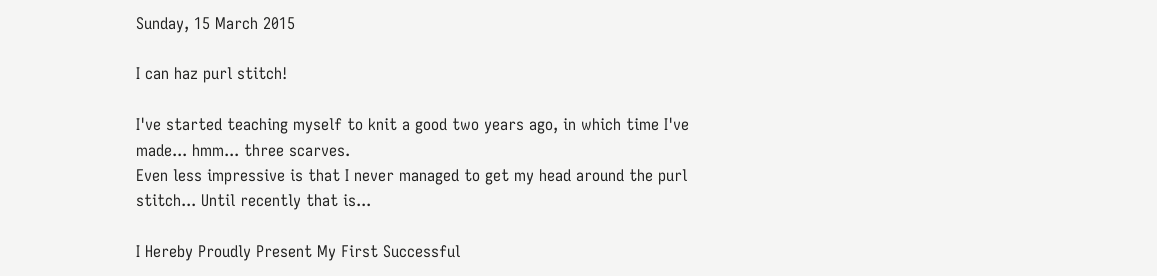Sunday, 15 March 2015

I can haz purl stitch!

I've started teaching myself to knit a good two years ago, in which time I've made... hmm... three scarves.
Even less impressive is that I never managed to get my head around the purl stitch... Until recently that is...

I Hereby Proudly Present My First Successful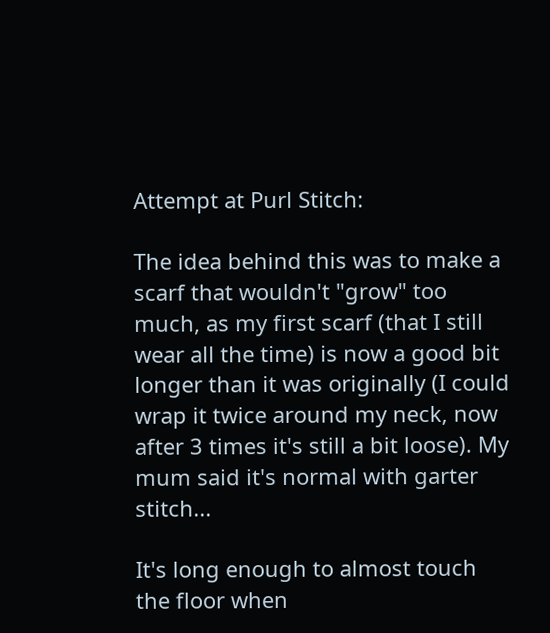Attempt at Purl Stitch:

The idea behind this was to make a scarf that wouldn't "grow" too much, as my first scarf (that I still wear all the time) is now a good bit longer than it was originally (I could wrap it twice around my neck, now after 3 times it's still a bit loose). My mum said it's normal with garter stitch...

It's long enough to almost touch the floor when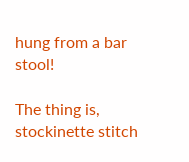hung from a bar stool!

The thing is, stockinette stitch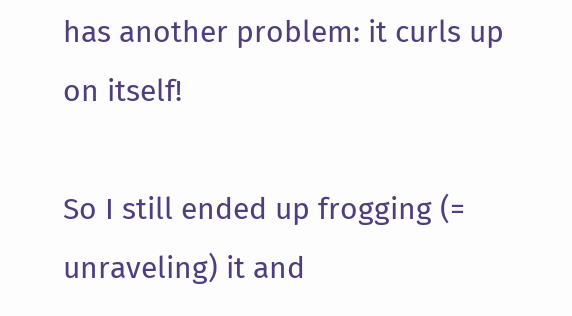has another problem: it curls up on itself!

So I still ended up frogging (= unraveling) it and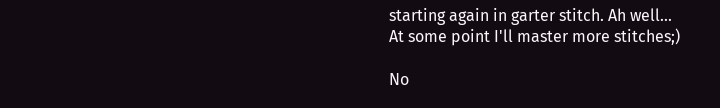starting again in garter stitch. Ah well...
At some point I'll master more stitches;)

No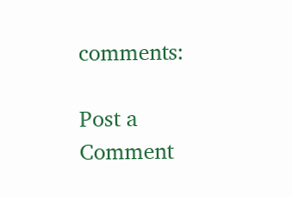comments:

Post a Comment